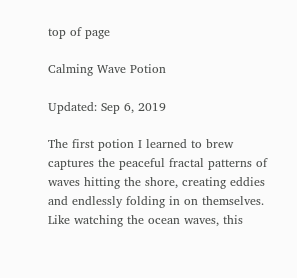top of page

Calming Wave Potion

Updated: Sep 6, 2019

The first potion I learned to brew captures the peaceful fractal patterns of waves hitting the shore, creating eddies and endlessly folding in on themselves. Like watching the ocean waves, this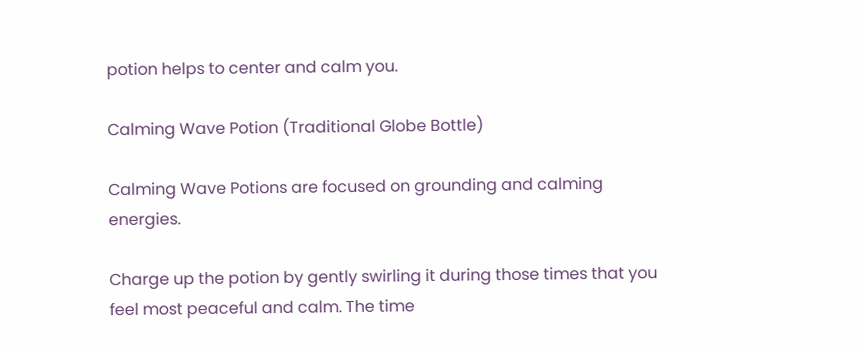potion helps to center and calm you.

Calming Wave Potion (Traditional Globe Bottle)

Calming Wave Potions are focused on grounding and calming energies.

Charge up the potion by gently swirling it during those times that you feel most peaceful and calm. The time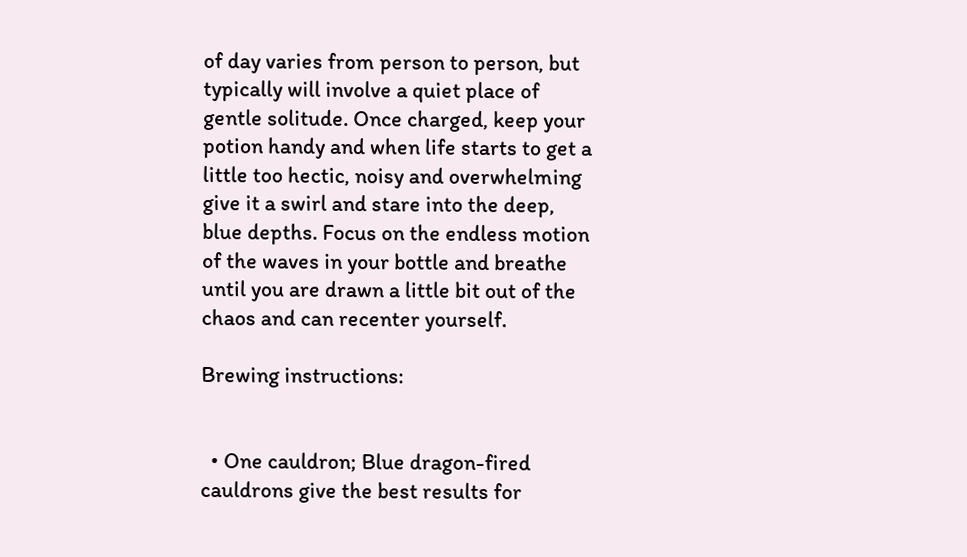of day varies from person to person, but typically will involve a quiet place of gentle solitude. Once charged, keep your potion handy and when life starts to get a little too hectic, noisy and overwhelming give it a swirl and stare into the deep, blue depths. Focus on the endless motion of the waves in your bottle and breathe until you are drawn a little bit out of the chaos and can recenter yourself.

Brewing instructions:


  • One cauldron; Blue dragon-fired cauldrons give the best results for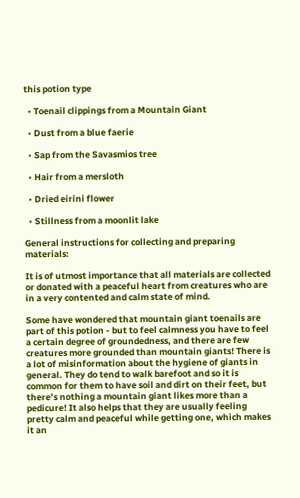this potion type

  • Toenail clippings from a Mountain Giant

  • Dust from a blue faerie

  • Sap from the Savasmios tree

  • Hair from a mersloth

  • Dried eirini flower

  • Stillness from a moonlit lake

General instructions for collecting and preparing materials:

It is of utmost importance that all materials are collected or donated with a peaceful heart from creatures who are in a very contented and calm state of mind.

Some have wondered that mountain giant toenails are part of this potion - but to feel calmness you have to feel a certain degree of groundedness, and there are few creatures more grounded than mountain giants! There is a lot of misinformation about the hygiene of giants in general. They do tend to walk barefoot and so it is common for them to have soil and dirt on their feet, but there’s nothing a mountain giant likes more than a pedicure! It also helps that they are usually feeling pretty calm and peaceful while getting one, which makes it an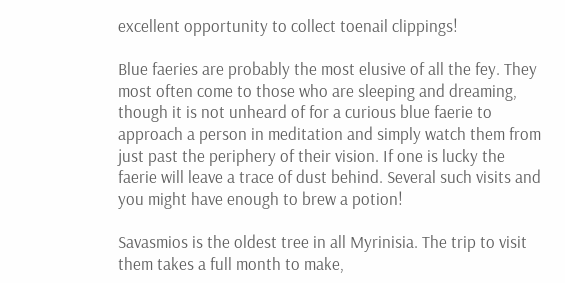excellent opportunity to collect toenail clippings!

Blue faeries are probably the most elusive of all the fey. They most often come to those who are sleeping and dreaming, though it is not unheard of for a curious blue faerie to approach a person in meditation and simply watch them from just past the periphery of their vision. If one is lucky the faerie will leave a trace of dust behind. Several such visits and you might have enough to brew a potion!

Savasmios is the oldest tree in all Myrinisia. The trip to visit them takes a full month to make,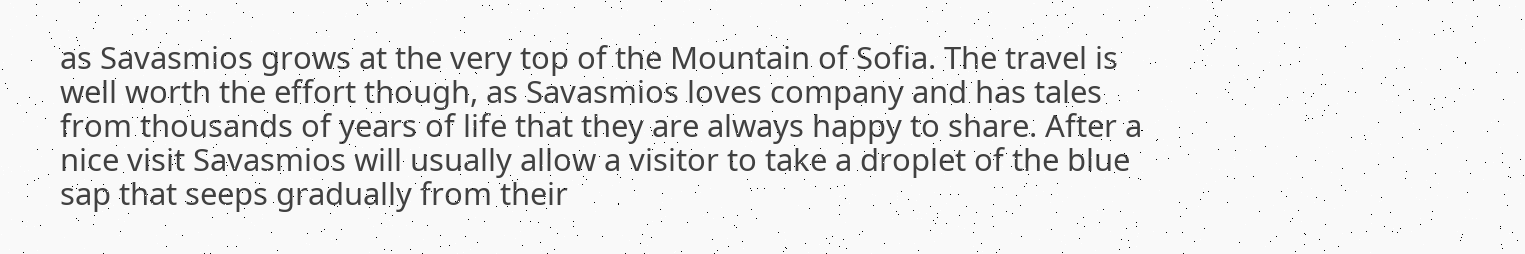as Savasmios grows at the very top of the Mountain of Sofia. The travel is well worth the effort though, as Savasmios loves company and has tales from thousands of years of life that they are always happy to share. After a nice visit Savasmios will usually allow a visitor to take a droplet of the blue sap that seeps gradually from their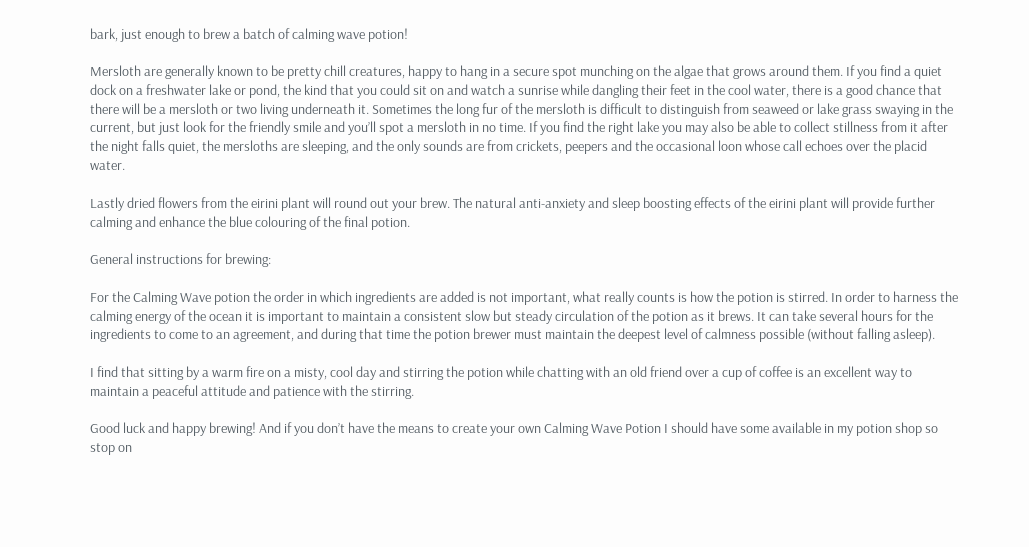bark, just enough to brew a batch of calming wave potion!

Mersloth are generally known to be pretty chill creatures, happy to hang in a secure spot munching on the algae that grows around them. If you find a quiet dock on a freshwater lake or pond, the kind that you could sit on and watch a sunrise while dangling their feet in the cool water, there is a good chance that there will be a mersloth or two living underneath it. Sometimes the long fur of the mersloth is difficult to distinguish from seaweed or lake grass swaying in the current, but just look for the friendly smile and you’ll spot a mersloth in no time. If you find the right lake you may also be able to collect stillness from it after the night falls quiet, the mersloths are sleeping, and the only sounds are from crickets, peepers and the occasional loon whose call echoes over the placid water.

Lastly dried flowers from the eirini plant will round out your brew. The natural anti-anxiety and sleep boosting effects of the eirini plant will provide further calming and enhance the blue colouring of the final potion.

General instructions for brewing:

For the Calming Wave potion the order in which ingredients are added is not important, what really counts is how the potion is stirred. In order to harness the calming energy of the ocean it is important to maintain a consistent slow but steady circulation of the potion as it brews. It can take several hours for the ingredients to come to an agreement, and during that time the potion brewer must maintain the deepest level of calmness possible (without falling asleep).

I find that sitting by a warm fire on a misty, cool day and stirring the potion while chatting with an old friend over a cup of coffee is an excellent way to maintain a peaceful attitude and patience with the stirring.

Good luck and happy brewing! And if you don’t have the means to create your own Calming Wave Potion I should have some available in my potion shop so stop on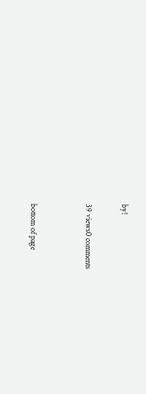by!

39 views0 comments


bottom of page